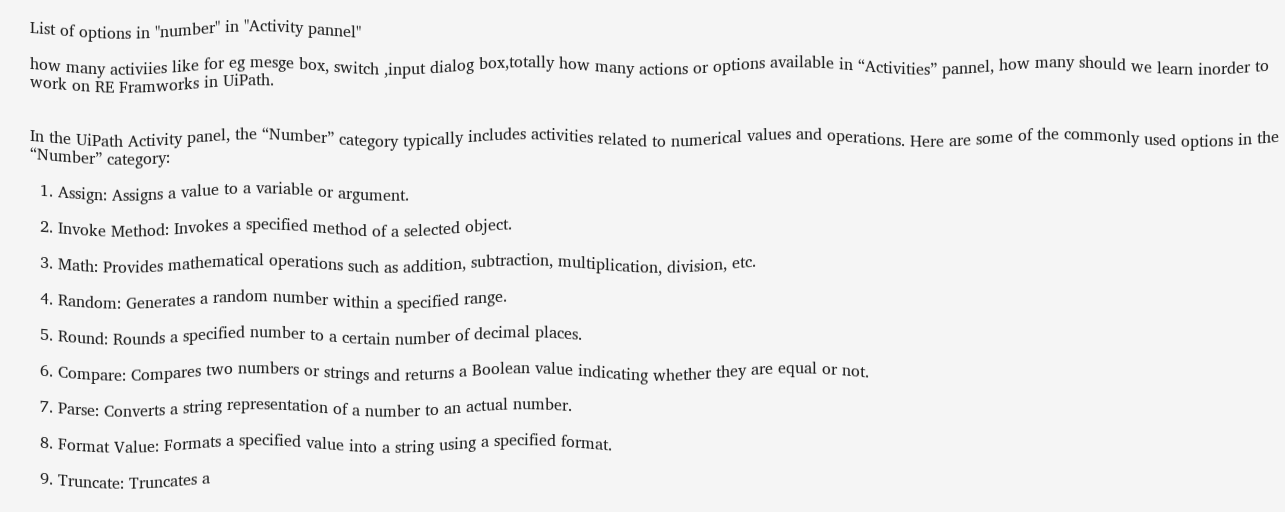List of options in "number" in "Activity pannel"

how many activiies like for eg mesge box, switch ,input dialog box,totally how many actions or options available in “Activities” pannel, how many should we learn inorder to work on RE Framworks in UiPath.


In the UiPath Activity panel, the “Number” category typically includes activities related to numerical values and operations. Here are some of the commonly used options in the “Number” category:

  1. Assign: Assigns a value to a variable or argument.

  2. Invoke Method: Invokes a specified method of a selected object.

  3. Math: Provides mathematical operations such as addition, subtraction, multiplication, division, etc.

  4. Random: Generates a random number within a specified range.

  5. Round: Rounds a specified number to a certain number of decimal places.

  6. Compare: Compares two numbers or strings and returns a Boolean value indicating whether they are equal or not.

  7. Parse: Converts a string representation of a number to an actual number.

  8. Format Value: Formats a specified value into a string using a specified format.

  9. Truncate: Truncates a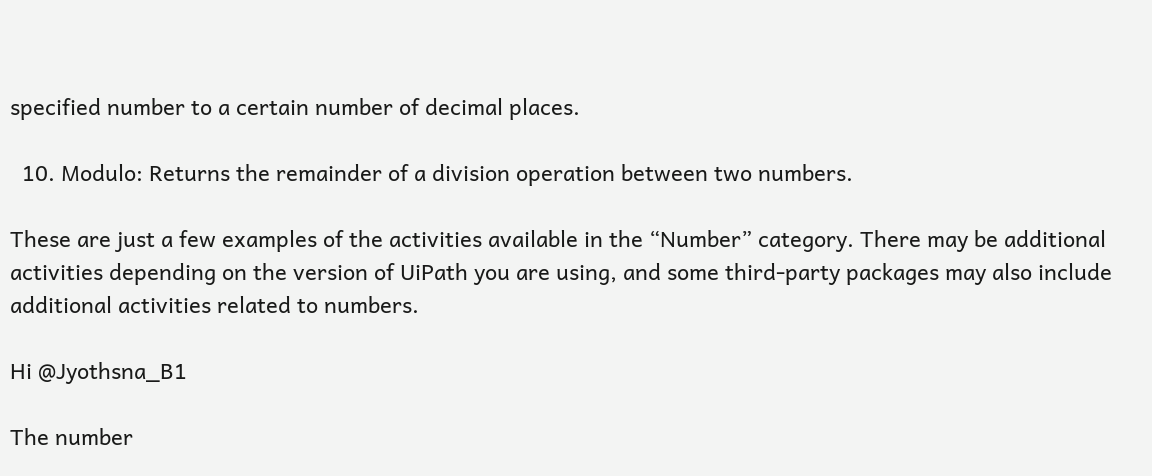specified number to a certain number of decimal places.

  10. Modulo: Returns the remainder of a division operation between two numbers.

These are just a few examples of the activities available in the “Number” category. There may be additional activities depending on the version of UiPath you are using, and some third-party packages may also include additional activities related to numbers.

Hi @Jyothsna_B1

The number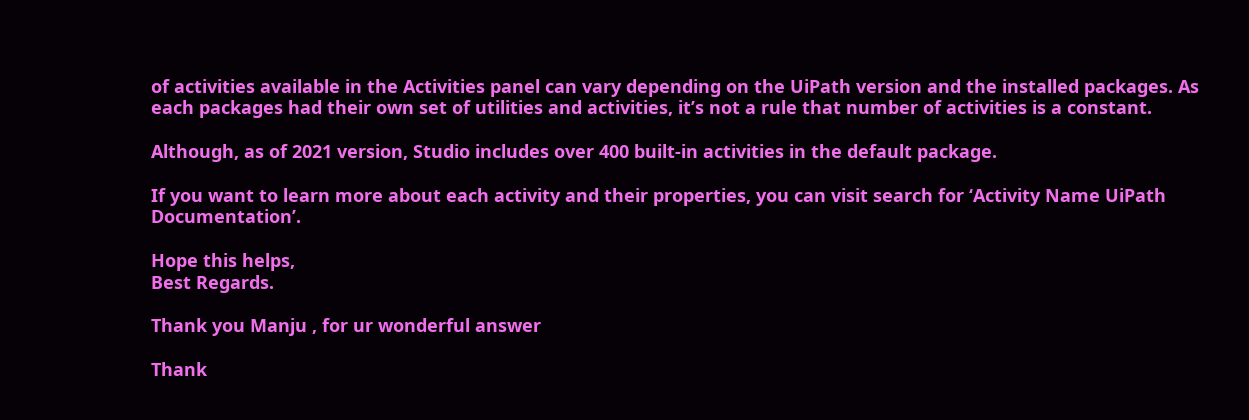of activities available in the Activities panel can vary depending on the UiPath version and the installed packages. As each packages had their own set of utilities and activities, it’s not a rule that number of activities is a constant.

Although, as of 2021 version, Studio includes over 400 built-in activities in the default package.

If you want to learn more about each activity and their properties, you can visit search for ‘Activity Name UiPath Documentation’.

Hope this helps,
Best Regards.

Thank you Manju , for ur wonderful answer

Thank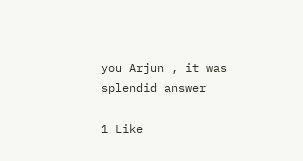you Arjun , it was splendid answer

1 Like